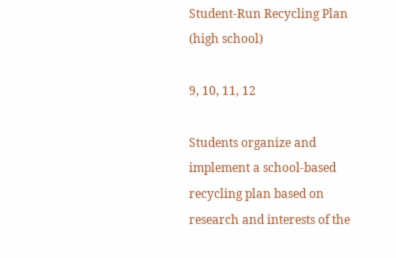Student-Run Recycling Plan (high school)

9, 10, 11, 12

Students organize and implement a school-based recycling plan based on research and interests of the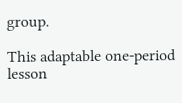group.

This adaptable one-period lesson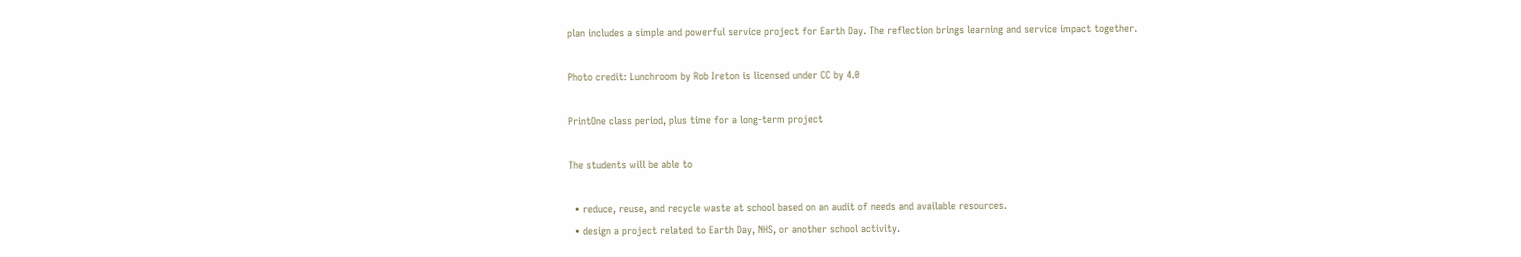plan includes a simple and powerful service project for Earth Day. The reflection brings learning and service impact together.

Photo credit: Lunchroom by Rob Ireton is licensed under CC by 4.0

PrintOne class period, plus time for a long-term project

The students will be able to

  • reduce, reuse, and recycle waste at school based on an audit of needs and available resources.
  • design a project related to Earth Day, NHS, or another school activity.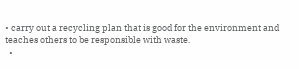• carry out a recycling plan that is good for the environment and teaches others to be responsible with waste.
  •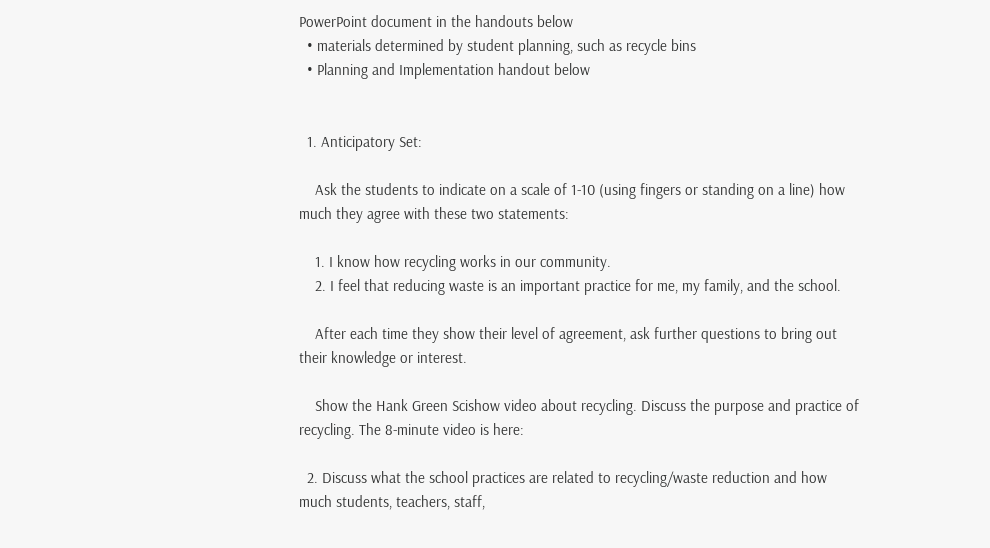PowerPoint document in the handouts below
  • materials determined by student planning, such as recycle bins
  • Planning and Implementation handout below


  1. Anticipatory Set:

    Ask the students to indicate on a scale of 1-10 (using fingers or standing on a line) how much they agree with these two statements:

    1. I know how recycling works in our community.
    2. I feel that reducing waste is an important practice for me, my family, and the school.

    After each time they show their level of agreement, ask further questions to bring out their knowledge or interest.

    Show the Hank Green Scishow video about recycling. Discuss the purpose and practice of recycling. The 8-minute video is here:

  2. Discuss what the school practices are related to recycling/waste reduction and how much students, teachers, staff,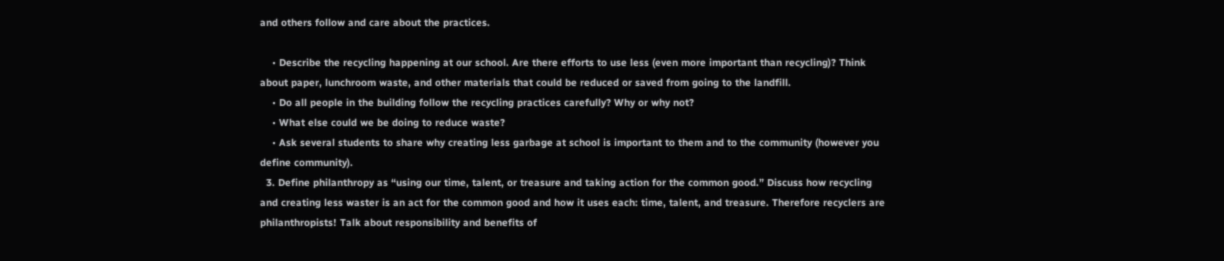and others follow and care about the practices.

    • Describe the recycling happening at our school. Are there efforts to use less (even more important than recycling)? Think about paper, lunchroom waste, and other materials that could be reduced or saved from going to the landfill.
    • Do all people in the building follow the recycling practices carefully? Why or why not?
    • What else could we be doing to reduce waste?
    • Ask several students to share why creating less garbage at school is important to them and to the community (however you define community).
  3. Define philanthropy as “using our time, talent, or treasure and taking action for the common good.” Discuss how recycling and creating less waster is an act for the common good and how it uses each: time, talent, and treasure. Therefore recyclers are philanthropists! Talk about responsibility and benefits of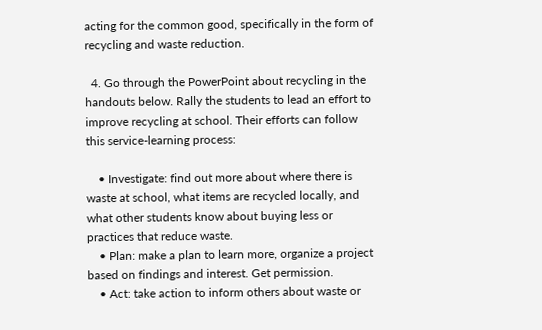acting for the common good, specifically in the form of recycling and waste reduction.

  4. Go through the PowerPoint about recycling in the handouts below. Rally the students to lead an effort to improve recycling at school. Their efforts can follow this service-learning process:

    • Investigate: find out more about where there is waste at school, what items are recycled locally, and what other students know about buying less or practices that reduce waste.
    • Plan: make a plan to learn more, organize a project based on findings and interest. Get permission.
    • Act: take action to inform others about waste or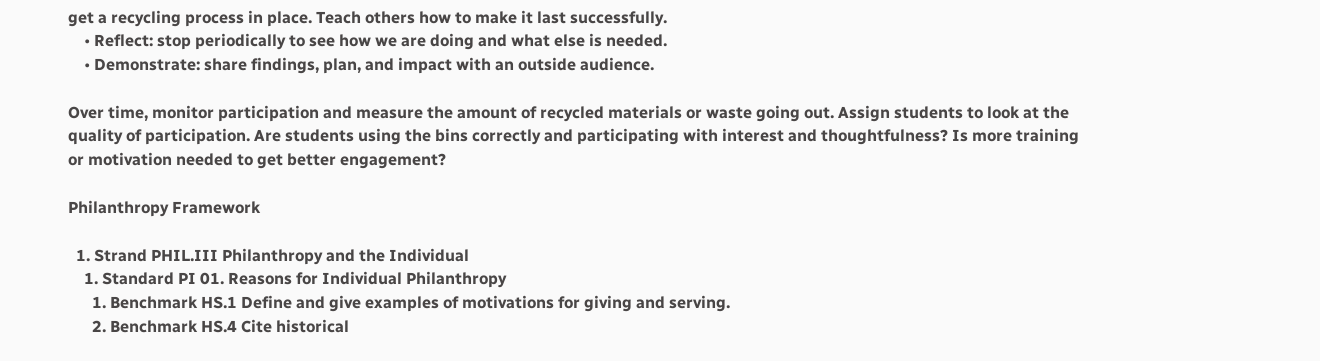get a recycling process in place. Teach others how to make it last successfully.
    • Reflect: stop periodically to see how we are doing and what else is needed.
    • Demonstrate: share findings, plan, and impact with an outside audience.

Over time, monitor participation and measure the amount of recycled materials or waste going out. Assign students to look at the quality of participation. Are students using the bins correctly and participating with interest and thoughtfulness? Is more training or motivation needed to get better engagement?

Philanthropy Framework

  1. Strand PHIL.III Philanthropy and the Individual
    1. Standard PI 01. Reasons for Individual Philanthropy
      1. Benchmark HS.1 Define and give examples of motivations for giving and serving.
      2. Benchmark HS.4 Cite historical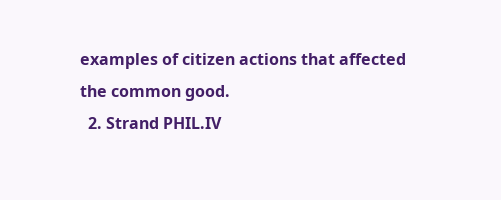examples of citizen actions that affected the common good.
  2. Strand PHIL.IV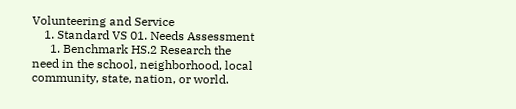Volunteering and Service
    1. Standard VS 01. Needs Assessment
      1. Benchmark HS.2 Research the need in the school, neighborhood, local community, state, nation, or world.